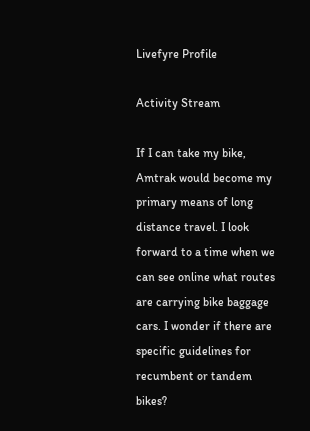Livefyre Profile

Activity Stream

If I can take my bike, Amtrak would become my primary means of long distance travel. I look forward to a time when we can see online what routes are carrying bike baggage cars. I wonder if there are specific guidelines for recumbent or tandem bikes?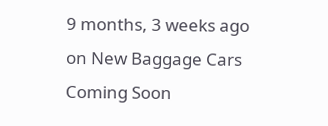9 months, 3 weeks ago on New Baggage Cars Coming Soon